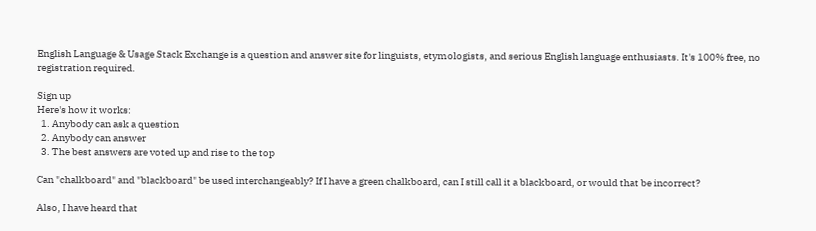English Language & Usage Stack Exchange is a question and answer site for linguists, etymologists, and serious English language enthusiasts. It's 100% free, no registration required.

Sign up
Here's how it works:
  1. Anybody can ask a question
  2. Anybody can answer
  3. The best answers are voted up and rise to the top

Can "chalkboard" and "blackboard" be used interchangeably? If I have a green chalkboard, can I still call it a blackboard, or would that be incorrect?

Also, I have heard that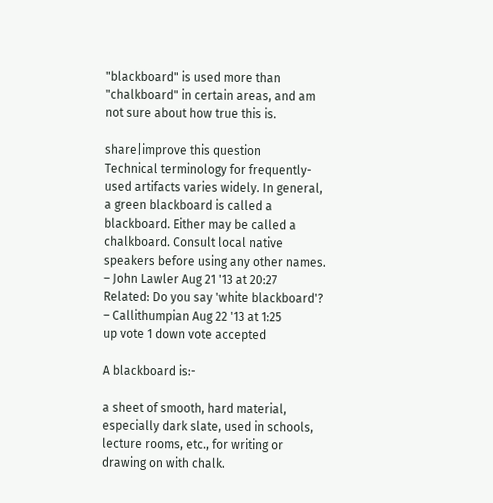"blackboard" is used more than "chalkboard" in certain areas, and am not sure about how true this is.

share|improve this question
Technical terminology for frequently-used artifacts varies widely. In general, a green blackboard is called a blackboard. Either may be called a chalkboard. Consult local native speakers before using any other names. – John Lawler Aug 21 '13 at 20:27
Related: Do you say 'white blackboard'? – Callithumpian Aug 22 '13 at 1:25
up vote 1 down vote accepted

A blackboard is:-

a sheet of smooth, hard material, especially dark slate, used in schools, lecture rooms, etc., for writing or drawing on with chalk.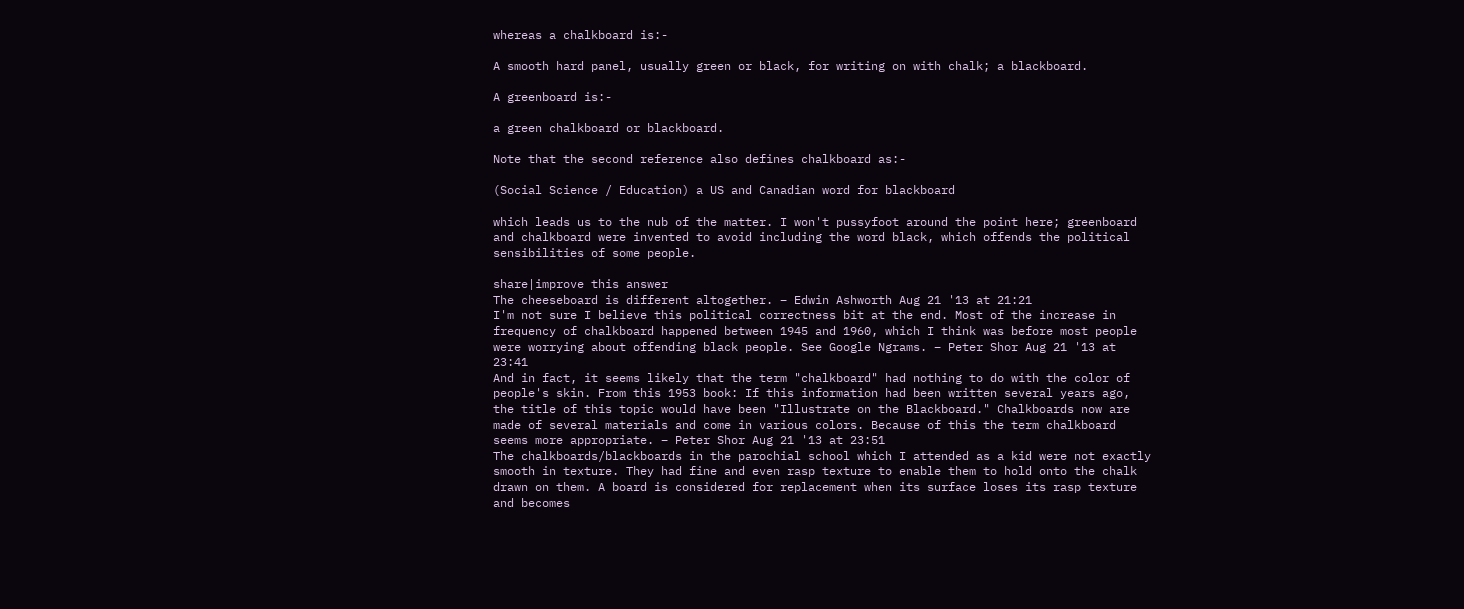whereas a chalkboard is:-

A smooth hard panel, usually green or black, for writing on with chalk; a blackboard.

A greenboard is:-

a green chalkboard or blackboard.

Note that the second reference also defines chalkboard as:-

(Social Science / Education) a US and Canadian word for blackboard

which leads us to the nub of the matter. I won't pussyfoot around the point here; greenboard and chalkboard were invented to avoid including the word black, which offends the political sensibilities of some people.

share|improve this answer
The cheeseboard is different altogether. – Edwin Ashworth Aug 21 '13 at 21:21
I'm not sure I believe this political correctness bit at the end. Most of the increase in frequency of chalkboard happened between 1945 and 1960, which I think was before most people were worrying about offending black people. See Google Ngrams. – Peter Shor Aug 21 '13 at 23:41
And in fact, it seems likely that the term "chalkboard" had nothing to do with the color of people's skin. From this 1953 book: If this information had been written several years ago, the title of this topic would have been "Illustrate on the Blackboard." Chalkboards now are made of several materials and come in various colors. Because of this the term chalkboard seems more appropriate. – Peter Shor Aug 21 '13 at 23:51
The chalkboards/blackboards in the parochial school which I attended as a kid were not exactly smooth in texture. They had fine and even rasp texture to enable them to hold onto the chalk drawn on them. A board is considered for replacement when its surface loses its rasp texture and becomes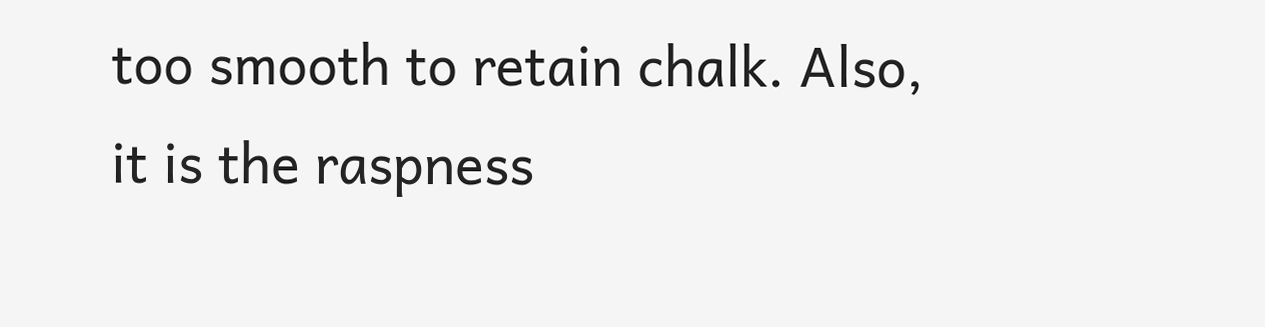too smooth to retain chalk. Also, it is the raspness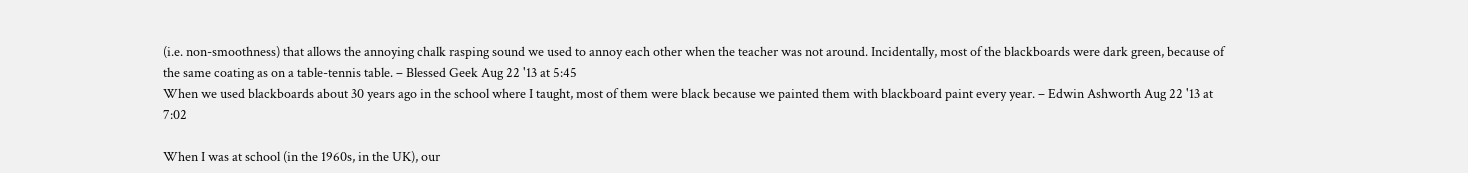(i.e. non-smoothness) that allows the annoying chalk rasping sound we used to annoy each other when the teacher was not around. Incidentally, most of the blackboards were dark green, because of the same coating as on a table-tennis table. – Blessed Geek Aug 22 '13 at 5:45
When we used blackboards about 30 years ago in the school where I taught, most of them were black because we painted them with blackboard paint every year. – Edwin Ashworth Aug 22 '13 at 7:02

When I was at school (in the 1960s, in the UK), our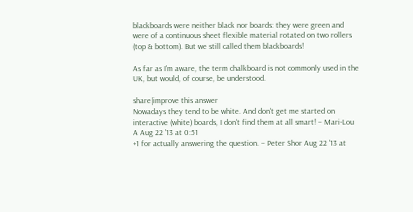blackboards were neither black nor boards: they were green and were of a continuous sheet flexible material rotated on two rollers (top & bottom). But we still called them blackboards!

As far as I'm aware, the term chalkboard is not commonly used in the UK, but would, of course, be understood.

share|improve this answer
Nowadays they tend to be white. And don't get me started on interactive (white) boards, I don't find them at all smart! – Mari-Lou A Aug 22 '13 at 0:51
+1 for actually answering the question. – Peter Shor Aug 22 '13 at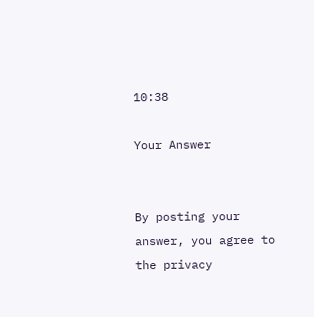10:38

Your Answer


By posting your answer, you agree to the privacy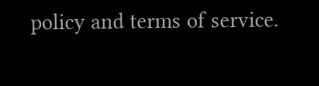policy and terms of service.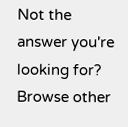Not the answer you're looking for? Browse other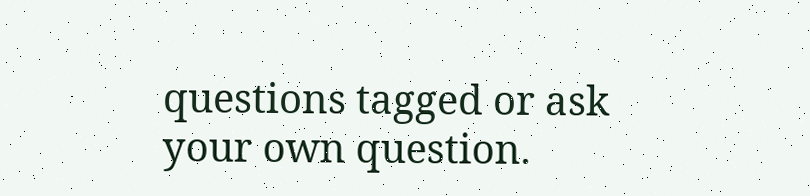questions tagged or ask your own question.